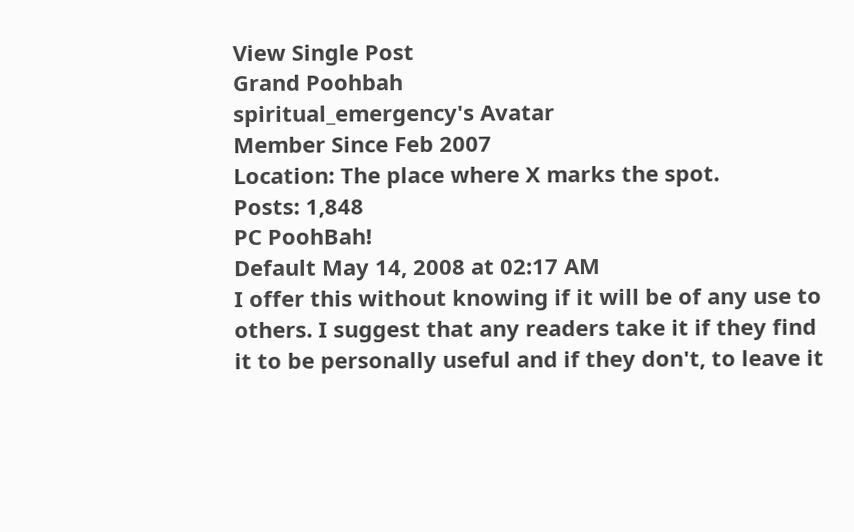View Single Post
Grand Poohbah
spiritual_emergency's Avatar
Member Since Feb 2007
Location: The place where X marks the spot.
Posts: 1,848
PC PoohBah!
Default May 14, 2008 at 02:17 AM
I offer this without knowing if it will be of any use to others. I suggest that any readers take it if they find it to be personally useful and if they don't, to leave it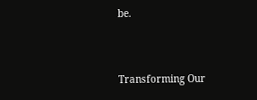be.


Transforming Our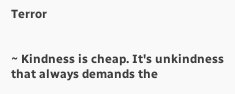Terror


~ Kindness is cheap. It's unkindness that always demands the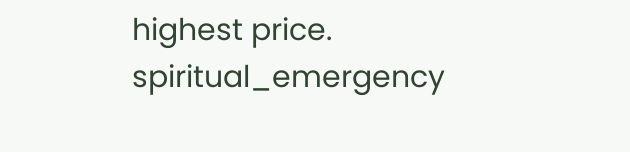highest price.
spiritual_emergency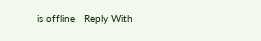is offline   Reply With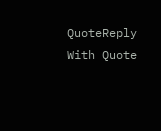QuoteReply With Quote